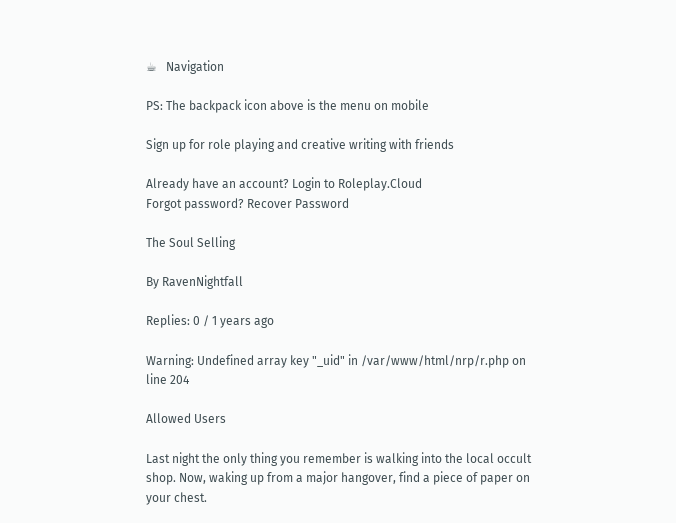☕   Navigation

PS: The backpack icon above is the menu on mobile

Sign up for role playing and creative writing with friends

Already have an account? Login to Roleplay.Cloud
Forgot password? Recover Password

The Soul Selling

By RavenNightfall

Replies: 0 / 1 years ago

Warning: Undefined array key "_uid" in /var/www/html/nrp/r.php on line 204

Allowed Users

Last night the only thing you remember is walking into the local occult shop. Now, waking up from a major hangover, find a piece of paper on your chest.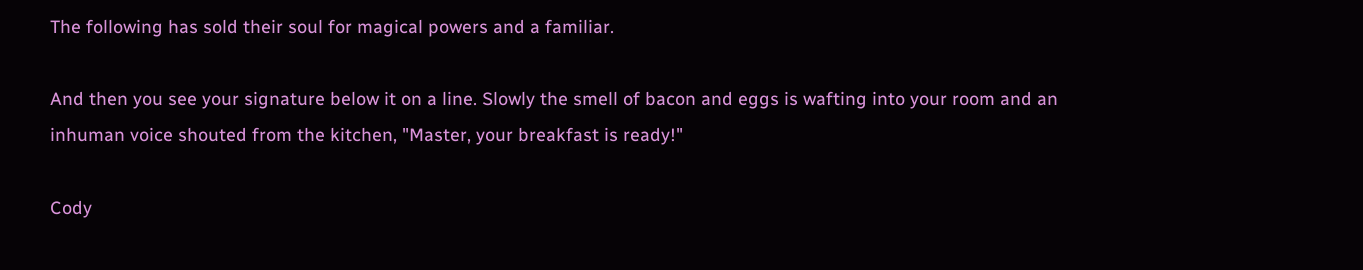The following has sold their soul for magical powers and a familiar.

And then you see your signature below it on a line. Slowly the smell of bacon and eggs is wafting into your room and an inhuman voice shouted from the kitchen, "Master, your breakfast is ready!"

Cody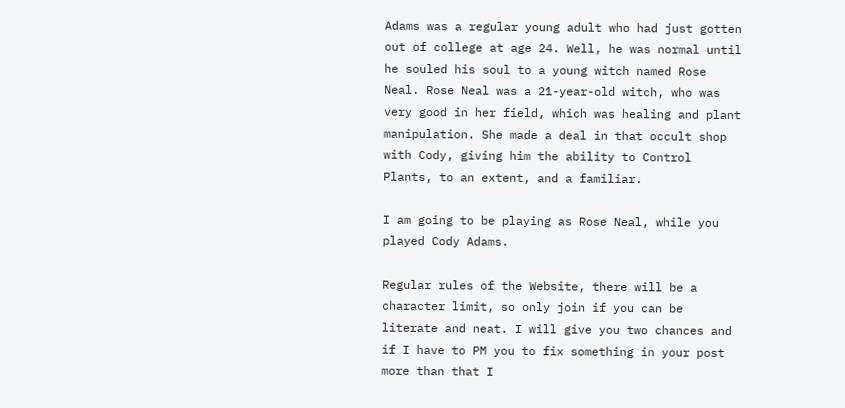Adams was a regular young adult who had just gotten out of college at age 24. Well, he was normal until he souled his soul to a young witch named Rose Neal. Rose Neal was a 21-year-old witch, who was very good in her field, which was healing and plant manipulation. She made a deal in that occult shop with Cody, giving him the ability to Control Plants, to an extent, and a familiar.

I am going to be playing as Rose Neal, while you played Cody Adams.

Regular rules of the Website, there will be a character limit, so only join if you can be literate and neat. I will give you two chances and if I have to PM you to fix something in your post more than that I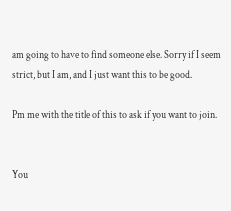am going to have to find someone else. Sorry if I seem strict, but I am, and I just want this to be good.

Pm me with the title of this to ask if you want to join.


You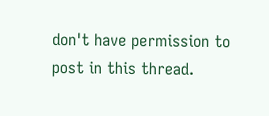don't have permission to post in this thread.